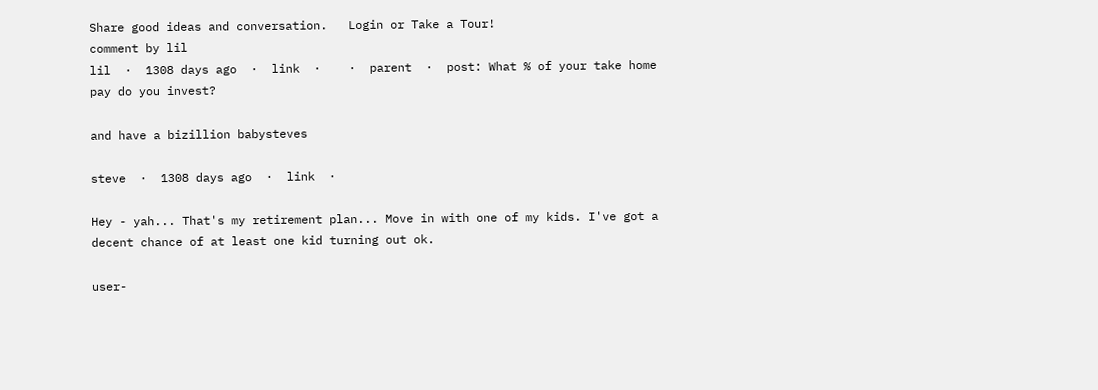Share good ideas and conversation.   Login or Take a Tour!
comment by lil
lil  ·  1308 days ago  ·  link  ·    ·  parent  ·  post: What % of your take home pay do you invest?

and have a bizillion babysteves

steve  ·  1308 days ago  ·  link  ·

Hey - yah... That's my retirement plan... Move in with one of my kids. I've got a decent chance of at least one kid turning out ok.

user-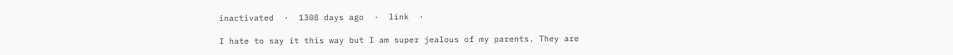inactivated  ·  1308 days ago  ·  link  ·

I hate to say it this way but I am super jealous of my parents. They are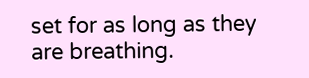set for as long as they are breathing.